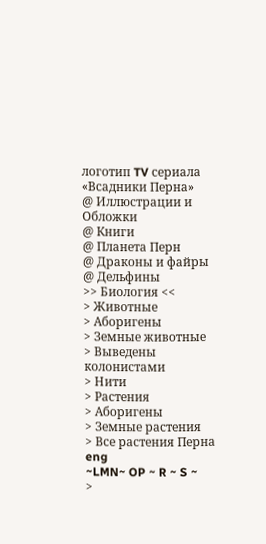логотип TV сериала «Всадники Перна»
@ Иллюстрации и Обложки
@ Книги
@ Планета Перн
@ Драконы и файры
@ Дельфины
>> Биология <<
> Животные
> Аборигены
> Земные животные
> Выведены колонистами
> Нити
> Растения
> Аборигены
> Земные растения
> Все растения Перна eng
~LMN~ OP ~ R ~ S ~
>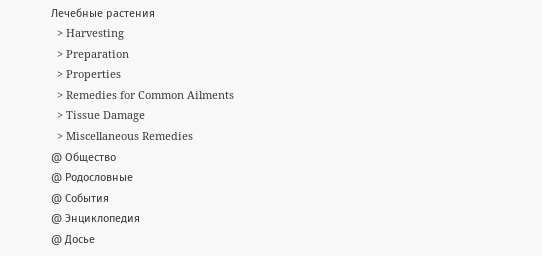Лечебные растения
  > Harvesting
  > Preparation
  > Properties
  > Remedies for Common Ailments
  > Tissue Damage
  > Miscellaneous Remedies
@ Общество
@ Родословные
@ События
@ Энциклопедия
@ Досье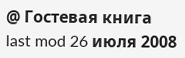@ Гостевая книга
last mod 26 июля 2008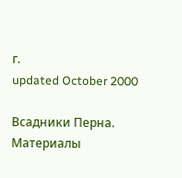г.
updated October 2000

Всадники Перна. Материалы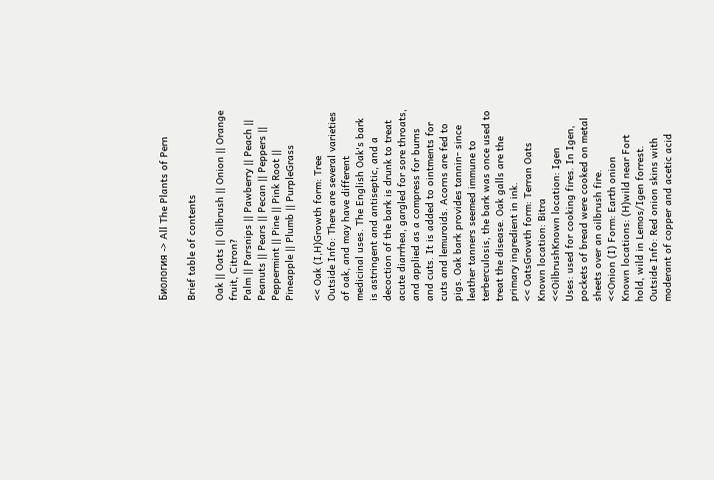Биология -> All The Plants of Pern

Brief table of contents

Oak || Oats || Oilbrush || Onion || Orange fruit, Citron?
Palm || Parsnips || Pawberry || Peach || Peanuts || Pears || Pecan || Peppers || Peppermint || Pine || Pink Root || Pineapple || Plumb || PurpleGrass

<< Oak (I,H)Growth form: Tree
Outside Info: There are several varieties of oak, and may have different medicinal uses. The English Oak's bark is astringent and antiseptic, and a decoction of the bark is drunk to treat acute diarrhea, gargled for sore throats, and applied as a compress for burns and cuts. It is added to ointments for cuts and lemuroids. Acorns are fed to pigs. Oak bark provides tannin- since leather tanners seemed immune to terberculosis, the bark was once used to treat the disease. Oak galls are the primary ingredient in ink.
<< OatsGrowth form: Terran Oats
Known location: Bitra
<<OilbrushKnown location: Igen
Uses: used for cooking fires. In Igen, pockets of bread were cooked on metal sheets over an oilbrush fire.
<<Onion (I) Form: Earth onion
Known locations: (H)wild near Fort hold, wild in Lemos/Igen forrest.
Outside Info: Red onion skins with moderant of copper and acetic acid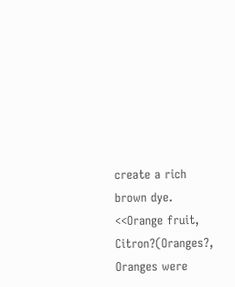create a rich brown dye.
<<Orange fruit, Citron?(Oranges?, Oranges were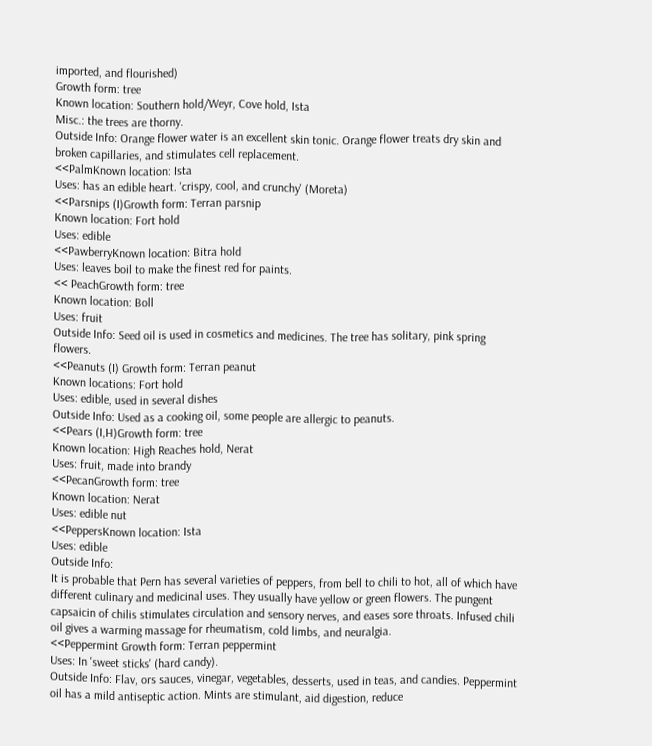imported, and flourished)
Growth form: tree
Known location: Southern hold/Weyr, Cove hold, Ista
Misc.: the trees are thorny.
Outside Info: Orange flower water is an excellent skin tonic. Orange flower treats dry skin and broken capillaries, and stimulates cell replacement.
<<PalmKnown location: Ista
Uses: has an edible heart. 'crispy, cool, and crunchy' (Moreta)
<<Parsnips (I)Growth form: Terran parsnip
Known location: Fort hold
Uses: edible
<<PawberryKnown location: Bitra hold
Uses: leaves boil to make the finest red for paints.
<< PeachGrowth form: tree
Known location: Boll
Uses: fruit
Outside Info: Seed oil is used in cosmetics and medicines. The tree has solitary, pink spring flowers.
<<Peanuts (I) Growth form: Terran peanut
Known locations: Fort hold
Uses: edible, used in several dishes
Outside Info: Used as a cooking oil, some people are allergic to peanuts.
<<Pears (I,H)Growth form: tree
Known location: High Reaches hold, Nerat
Uses: fruit, made into brandy
<<PecanGrowth form: tree
Known location: Nerat
Uses: edible nut
<<PeppersKnown location: Ista
Uses: edible
Outside Info:
It is probable that Pern has several varieties of peppers, from bell to chili to hot, all of which have different culinary and medicinal uses. They usually have yellow or green flowers. The pungent capsaicin of chilis stimulates circulation and sensory nerves, and eases sore throats. Infused chili oil gives a warming massage for rheumatism, cold limbs, and neuralgia.
<<Peppermint Growth form: Terran peppermint
Uses: In 'sweet sticks' (hard candy).
Outside Info: Flav, ors sauces, vinegar, vegetables, desserts, used in teas, and candies. Peppermint oil has a mild antiseptic action. Mints are stimulant, aid digestion, reduce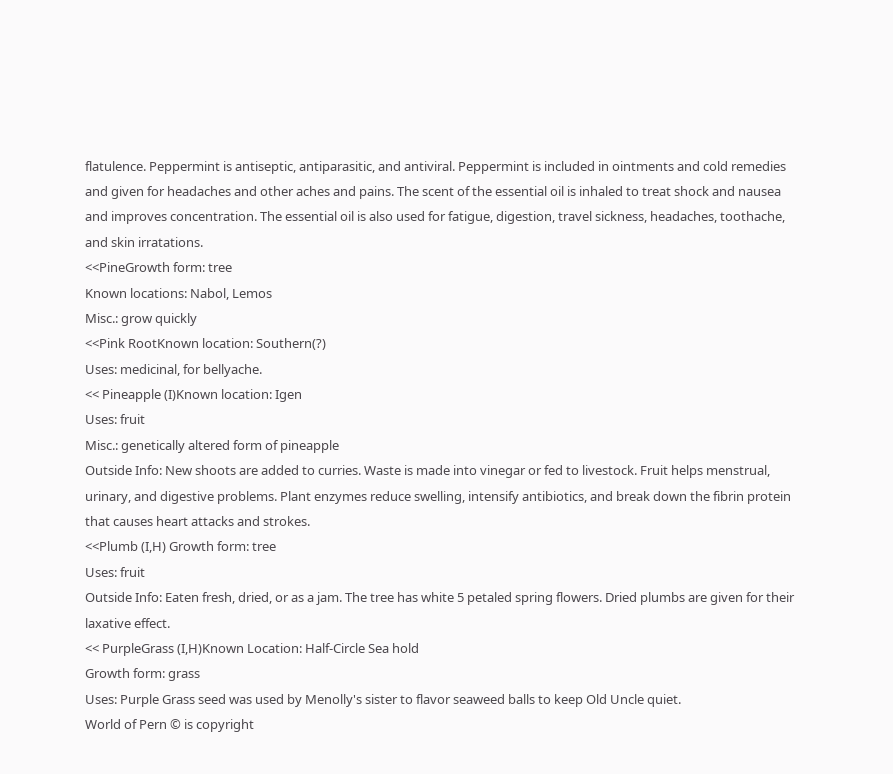flatulence. Peppermint is antiseptic, antiparasitic, and antiviral. Peppermint is included in ointments and cold remedies and given for headaches and other aches and pains. The scent of the essential oil is inhaled to treat shock and nausea and improves concentration. The essential oil is also used for fatigue, digestion, travel sickness, headaches, toothache, and skin irratations.
<<PineGrowth form: tree
Known locations: Nabol, Lemos
Misc.: grow quickly
<<Pink RootKnown location: Southern(?)
Uses: medicinal, for bellyache.
<< Pineapple (I)Known location: Igen
Uses: fruit
Misc.: genetically altered form of pineapple
Outside Info: New shoots are added to curries. Waste is made into vinegar or fed to livestock. Fruit helps menstrual, urinary, and digestive problems. Plant enzymes reduce swelling, intensify antibiotics, and break down the fibrin protein that causes heart attacks and strokes.
<<Plumb (I,H) Growth form: tree
Uses: fruit
Outside Info: Eaten fresh, dried, or as a jam. The tree has white 5 petaled spring flowers. Dried plumbs are given for their laxative effect.
<< PurpleGrass (I,H)Known Location: Half-Circle Sea hold
Growth form: grass
Uses: Purple Grass seed was used by Menolly's sister to flavor seaweed balls to keep Old Uncle quiet.
World of Pern © is copyright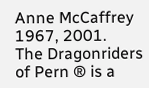Anne McCaffrey 1967, 2001.
The Dragonriders of Pern ® is a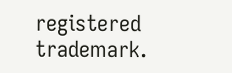registered trademark.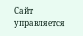Сайт управляется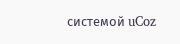системой uCoz